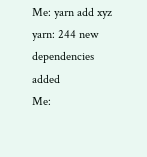Me: yarn add xyz
yarn: 244 new dependencies added
Me: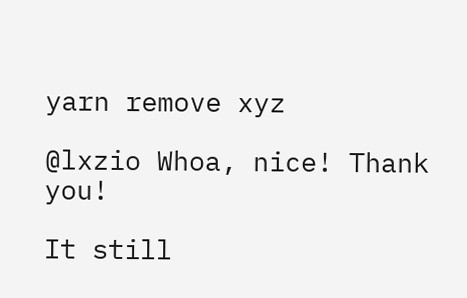yarn remove xyz

@lxzio Whoa, nice! Thank you!

It still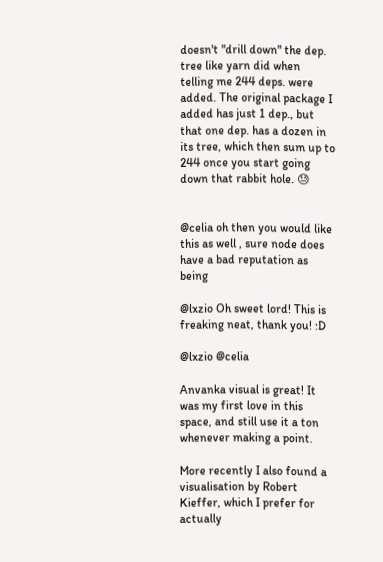doesn't "drill down" the dep. tree like yarn did when telling me 244 deps. were added. The original package I added has just 1 dep., but that one dep. has a dozen in its tree, which then sum up to 244 once you start going down that rabbit hole. 😓


@celia oh then you would like this as well , sure node does have a bad reputation as being

@lxzio Oh sweet lord! This is freaking neat, thank you! :D

@lxzio @celia

Anvanka visual is great! It was my first love in this space, and still use it a ton whenever making a point.

More recently I also found a visualisation by Robert Kieffer, which I prefer for actually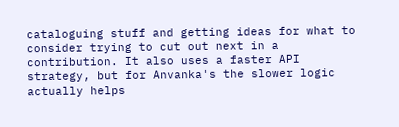cataloguing stuff and getting ideas for what to consider trying to cut out next in a contribution. It also uses a faster API strategy, but for Anvanka's the slower logic actually helps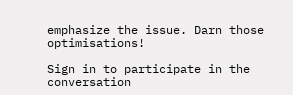emphasize the issue. Darn those optimisations!

Sign in to participate in the conversation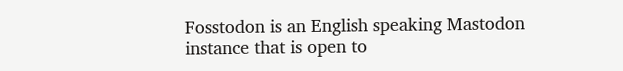Fosstodon is an English speaking Mastodon instance that is open to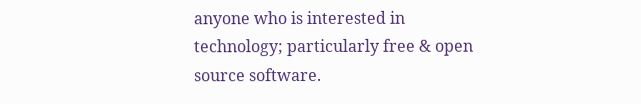anyone who is interested in technology; particularly free & open source software.